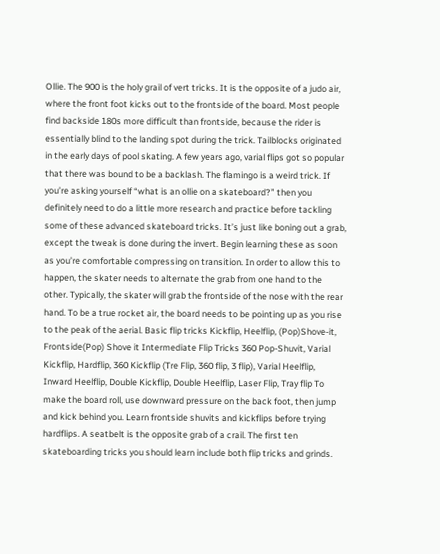Ollie. The 900 is the holy grail of vert tricks. It is the opposite of a judo air, where the front foot kicks out to the frontside of the board. Most people find backside 180s more difficult than frontside, because the rider is essentially blind to the landing spot during the trick. Tailblocks originated in the early days of pool skating. A few years ago, varial flips got so popular that there was bound to be a backlash. The flamingo is a weird trick. If you’re asking yourself “what is an ollie on a skateboard?” then you definitely need to do a little more research and practice before tackling some of these advanced skateboard tricks. It’s just like boning out a grab, except the tweak is done during the invert. Begin learning these as soon as you’re comfortable compressing on transition. In order to allow this to happen, the skater needs to alternate the grab from one hand to the other. Typically, the skater will grab the frontside of the nose with the rear hand. To be a true rocket air, the board needs to be pointing up as you rise to the peak of the aerial. Basic flip tricks Kickflip, Heelflip, (Pop)Shove-it, Frontside(Pop) Shove it Intermediate Flip Tricks 360 Pop-Shuvit, Varial Kickflip, Hardflip, 360 Kickflip (Tre Flip, 360 flip, 3 flip), Varial Heelflip, Inward Heelflip, Double Kickflip, Double Heelflip, Laser Flip, Tray flip To make the board roll, use downward pressure on the back foot, then jump and kick behind you. Learn frontside shuvits and kickflips before trying hardflips. A seatbelt is the opposite grab of a crail. The first ten skateboarding tricks you should learn include both flip tricks and grinds.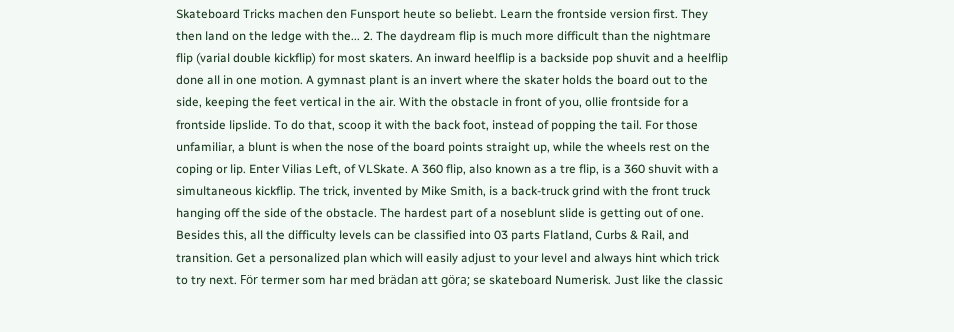Skateboard Tricks machen den Funsport heute so beliebt. Learn the frontside version first. They then land on the ledge with the... 2. The daydream flip is much more difficult than the nightmare flip (varial double kickflip) for most skaters. An inward heelflip is a backside pop shuvit and a heelflip done all in one motion. A gymnast plant is an invert where the skater holds the board out to the side, keeping the feet vertical in the air. With the obstacle in front of you, ollie frontside for a frontside lipslide. To do that, scoop it with the back foot, instead of popping the tail. For those unfamiliar, a blunt is when the nose of the board points straight up, while the wheels rest on the coping or lip. Enter Vilias Left, of VLSkate. A 360 flip, also known as a tre flip, is a 360 shuvit with a simultaneous kickflip. The trick, invented by Mike Smith, is a back-truck grind with the front truck hanging off the side of the obstacle. The hardest part of a noseblunt slide is getting out of one. Besides this, all the difficulty levels can be classified into 03 parts Flatland, Curbs & Rail, and transition. Get a personalized plan which will easily adjust to your level and always hint which trick to try next. För termer som har med brädan att göra; se skateboard Numerisk. Just like the classic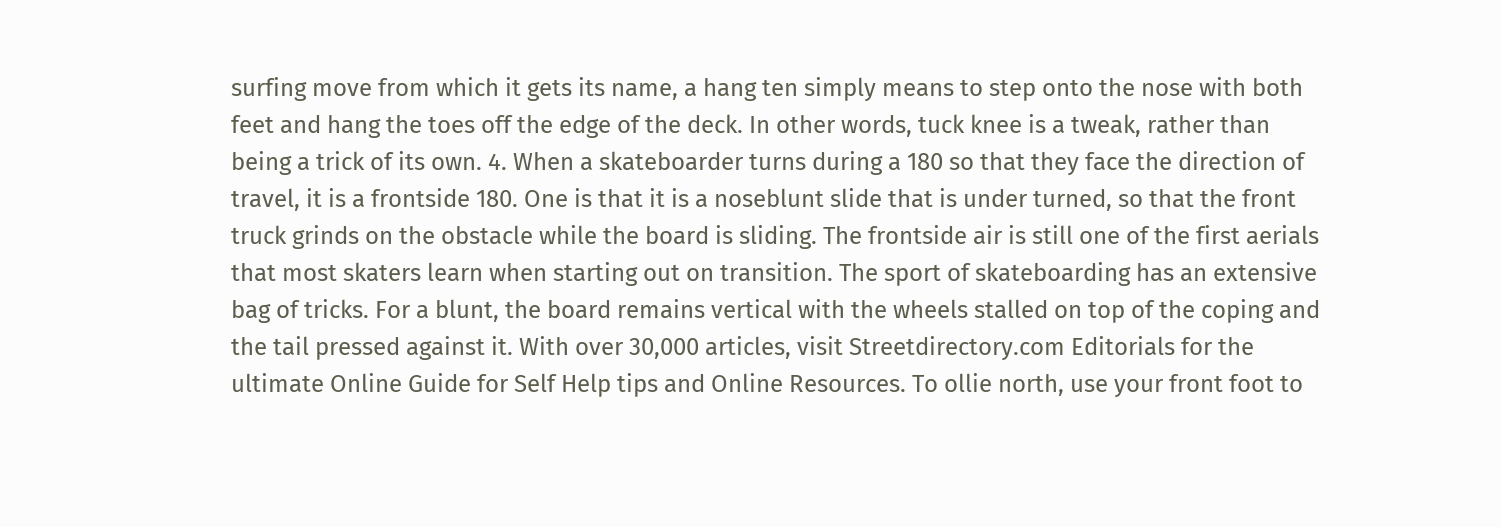surfing move from which it gets its name, a hang ten simply means to step onto the nose with both feet and hang the toes off the edge of the deck. In other words, tuck knee is a tweak, rather than being a trick of its own. 4. When a skateboarder turns during a 180 so that they face the direction of travel, it is a frontside 180. One is that it is a noseblunt slide that is under turned, so that the front truck grinds on the obstacle while the board is sliding. The frontside air is still one of the first aerials that most skaters learn when starting out on transition. The sport of skateboarding has an extensive bag of tricks. For a blunt, the board remains vertical with the wheels stalled on top of the coping and the tail pressed against it. With over 30,000 articles, visit Streetdirectory.com Editorials for the ultimate Online Guide for Self Help tips and Online Resources. To ollie north, use your front foot to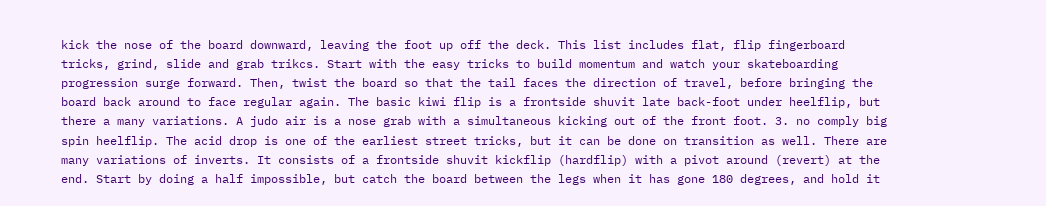kick the nose of the board downward, leaving the foot up off the deck. This list includes flat, flip fingerboard tricks, grind, slide and grab trikcs. Start with the easy tricks to build momentum and watch your skateboarding progression surge forward. Then, twist the board so that the tail faces the direction of travel, before bringing the board back around to face regular again. The basic kiwi flip is a frontside shuvit late back-foot under heelflip, but there a many variations. A judo air is a nose grab with a simultaneous kicking out of the front foot. 3. no comply big spin heelflip. The acid drop is one of the earliest street tricks, but it can be done on transition as well. There are many variations of inverts. It consists of a frontside shuvit kickflip (hardflip) with a pivot around (revert) at the end. Start by doing a half impossible, but catch the board between the legs when it has gone 180 degrees, and hold it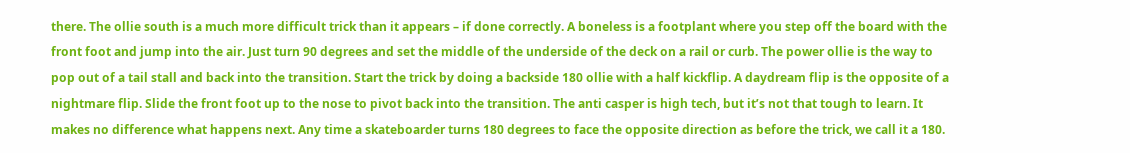there. The ollie south is a much more difficult trick than it appears – if done correctly. A boneless is a footplant where you step off the board with the front foot and jump into the air. Just turn 90 degrees and set the middle of the underside of the deck on a rail or curb. The power ollie is the way to pop out of a tail stall and back into the transition. Start the trick by doing a backside 180 ollie with a half kickflip. A daydream flip is the opposite of a nightmare flip. Slide the front foot up to the nose to pivot back into the transition. The anti casper is high tech, but it’s not that tough to learn. It makes no difference what happens next. Any time a skateboarder turns 180 degrees to face the opposite direction as before the trick, we call it a 180.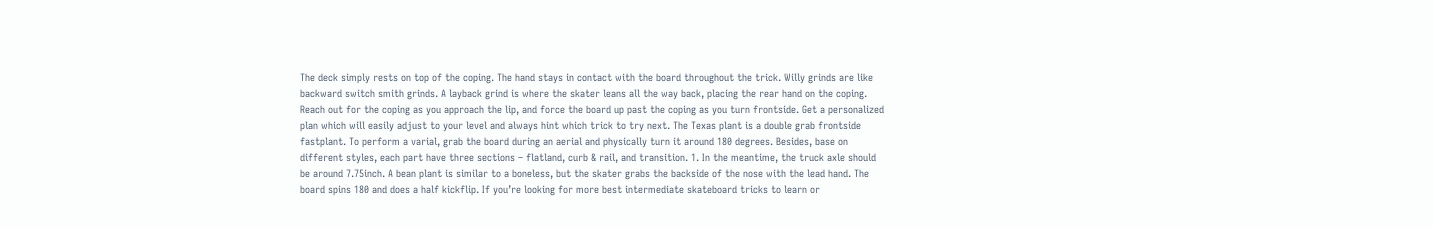The deck simply rests on top of the coping. The hand stays in contact with the board throughout the trick. Willy grinds are like backward switch smith grinds. A layback grind is where the skater leans all the way back, placing the rear hand on the coping. Reach out for the coping as you approach the lip, and force the board up past the coping as you turn frontside. Get a personalized plan which will easily adjust to your level and always hint which trick to try next. The Texas plant is a double grab frontside fastplant. To perform a varial, grab the board during an aerial and physically turn it around 180 degrees. Besides, base on different styles, each part have three sections – flatland, curb & rail, and transition. 1. In the meantime, the truck axle should be around 7.75inch. A bean plant is similar to a boneless, but the skater grabs the backside of the nose with the lead hand. The board spins 180 and does a half kickflip. If you’re looking for more best intermediate skateboard tricks to learn or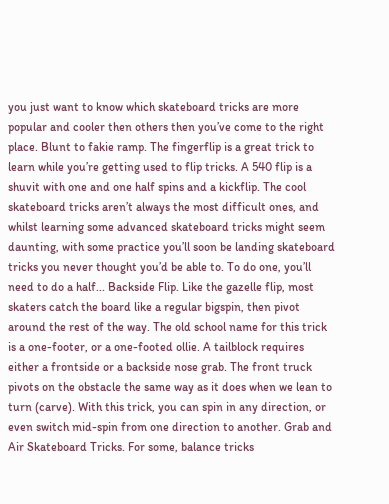you just want to know which skateboard tricks are more popular and cooler then others then you’ve come to the right place. Blunt to fakie ramp. The fingerflip is a great trick to learn while you’re getting used to flip tricks. A 540 flip is a shuvit with one and one half spins and a kickflip. The cool skateboard tricks aren’t always the most difficult ones, and whilst learning some advanced skateboard tricks might seem daunting, with some practice you’ll soon be landing skateboard tricks you never thought you’d be able to. To do one, you’ll need to do a half... Backside Flip. Like the gazelle flip, most skaters catch the board like a regular bigspin, then pivot around the rest of the way. The old school name for this trick is a one-footer, or a one-footed ollie. A tailblock requires either a frontside or a backside nose grab. The front truck pivots on the obstacle the same way as it does when we lean to turn (carve). With this trick, you can spin in any direction, or even switch mid-spin from one direction to another. Grab and Air Skateboard Tricks. For some, balance tricks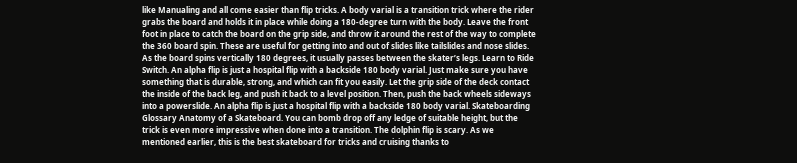like Manualing and all come easier than flip tricks. A body varial is a transition trick where the rider grabs the board and holds it in place while doing a 180-degree turn with the body. Leave the front foot in place to catch the board on the grip side, and throw it around the rest of the way to complete the 360 board spin. These are useful for getting into and out of slides like tailslides and nose slides. As the board spins vertically 180 degrees, it usually passes between the skater’s legs. Learn to Ride Switch. An alpha flip is just a hospital flip with a backside 180 body varial. Just make sure you have something that is durable, strong, and which can fit you easily. Let the grip side of the deck contact the inside of the back leg, and push it back to a level position. Then, push the back wheels sideways into a powerslide. An alpha flip is just a hospital flip with a backside 180 body varial. Skateboarding Glossary Anatomy of a Skateboard. You can bomb drop off any ledge of suitable height, but the trick is even more impressive when done into a transition. The dolphin flip is scary. As we mentioned earlier, this is the best skateboard for tricks and cruising thanks to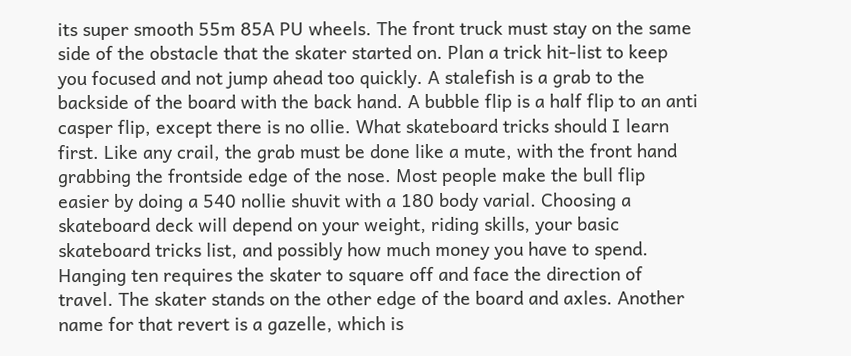its super smooth 55m 85A PU wheels. The front truck must stay on the same side of the obstacle that the skater started on. Plan a trick hit-list to keep you focused and not jump ahead too quickly. A stalefish is a grab to the backside of the board with the back hand. A bubble flip is a half flip to an anti casper flip, except there is no ollie. What skateboard tricks should I learn first. Like any crail, the grab must be done like a mute, with the front hand grabbing the frontside edge of the nose. Most people make the bull flip easier by doing a 540 nollie shuvit with a 180 body varial. Choosing a skateboard deck will depend on your weight, riding skills, your basic skateboard tricks list, and possibly how much money you have to spend. Hanging ten requires the skater to square off and face the direction of travel. The skater stands on the other edge of the board and axles. Another name for that revert is a gazelle, which is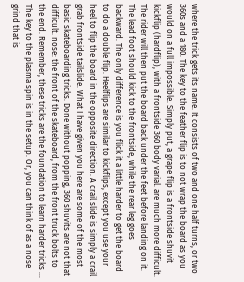where the trick gets its name. It consists of two and one half turns, or two 360s and a 180. The key to the feather flip is to not wrap the board as you would on a full impossible. Simply put, a grape flip is a frontside shuvit kickflip (hardflip), with a frontside 360 body varial. are much more difficult. The rider will then put the board back under the feet before landing on it. The lead foot should kick to the frontside, while the rear leg goes backward. The only difference is you flick it a little harder to get the board to do a double flip. Heelflips are similar to kickflips, except you use your heel to flip the board in the opposite direction. A crail slide is simply a crail grab frontside tailslide. What I have given you here are some of the most basic skateboarding tricks. Done without popping, 360 shuvits are not that difficult. nose: the front of the skateboard, from the front truck bolts to the end. Remember, these tricks are the foundation to learn harder tricks … The key to the plasma spin is in the setup. Or, you can think of as a nose grind that is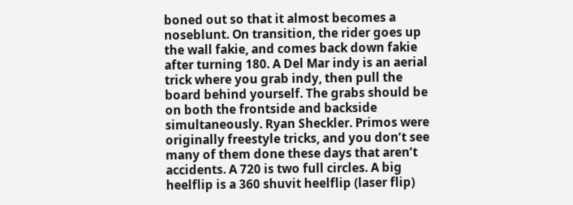boned out so that it almost becomes a noseblunt. On transition, the rider goes up the wall fakie, and comes back down fakie after turning 180. A Del Mar indy is an aerial trick where you grab indy, then pull the board behind yourself. The grabs should be on both the frontside and backside simultaneously. Ryan Sheckler. Primos were originally freestyle tricks, and you don’t see many of them done these days that aren’t accidents. A 720 is two full circles. A big heelflip is a 360 shuvit heelflip (laser flip)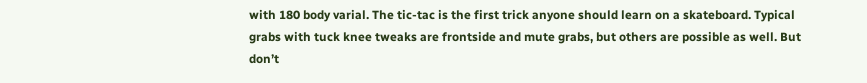with 180 body varial. The tic-tac is the first trick anyone should learn on a skateboard. Typical grabs with tuck knee tweaks are frontside and mute grabs, but others are possible as well. But don’t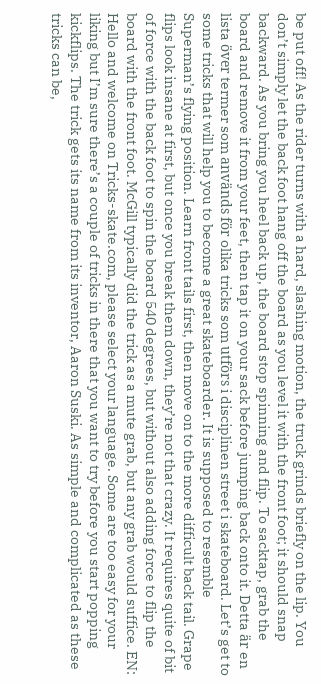be put off! As the rider turns with a hard, slashing motion, the truck grinds briefly on the lip. You don’t simply let the back foot hang off the board as you level it with the front foot; it should snap backward. As you bring you heel back up, the board stop spinning and flip. To sacktap, grab the board and remove it from your feet, then tap it on your sack before jumping back onto it. Detta är en lista över termer som används för olika tricks som utförs i disciplinen street i skateboard. Let’s get to some tricks that will help you to become a great skateboarder. It is supposed to resemble Superman’s flying position. Learn front tails first, then move on to the more difficult back tail. Grape flips look insane at first, but once you break them down, they’re not that crazy. It requires quite of bit of force with the back foot to spin the board 540 degrees, but without also adding force to flip the board with the front foot. McGill typically did the trick as a mute grab, but any grab would suffice. EN: Hello and welcome on Tricks-skate.com, please select your language. Some are too easy for your liking but I’m sure there’s a couple of tricks in there that you want to try before you start popping kickflips. The trick gets its name from its inventor, Aaron Suski. As simple and complicated as these tricks can be,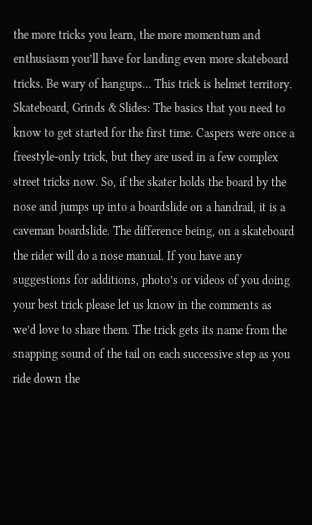the more tricks you learn, the more momentum and enthusiasm you’ll have for landing even more skateboard tricks. Be wary of hangups… This trick is helmet territory. Skateboard, Grinds & Slides: The basics that you need to know to get started for the first time. Caspers were once a freestyle-only trick, but they are used in a few complex street tricks now. So, if the skater holds the board by the nose and jumps up into a boardslide on a handrail, it is a caveman boardslide. The difference being, on a skateboard the rider will do a nose manual. If you have any suggestions for additions, photo’s or videos of you doing your best trick please let us know in the comments as we’d love to share them. The trick gets its name from the snapping sound of the tail on each successive step as you ride down the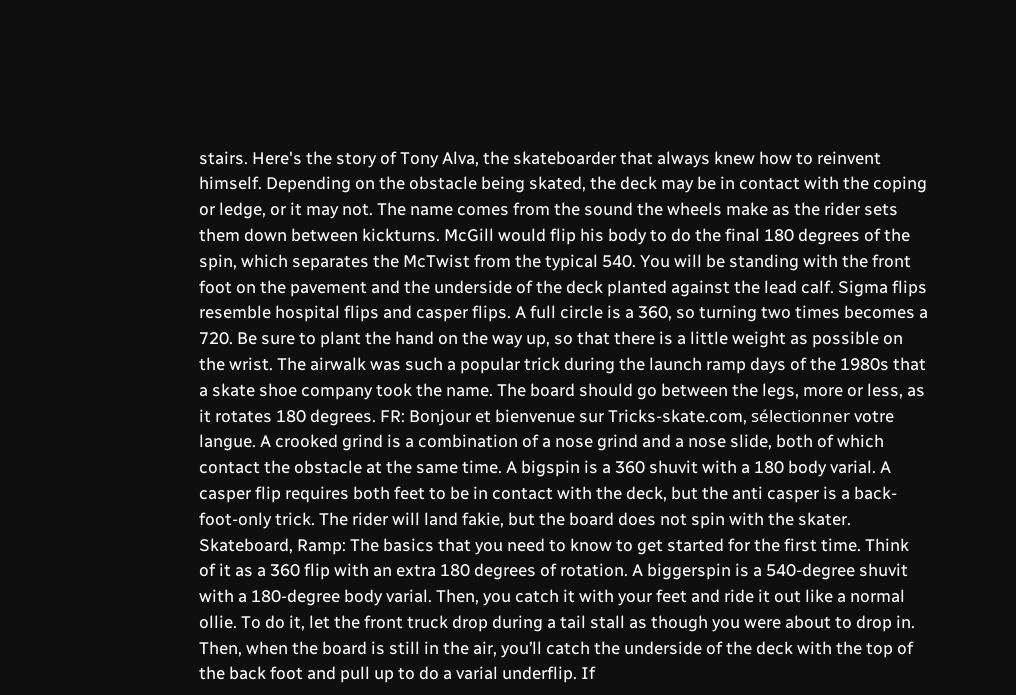stairs. Here's the story of Tony Alva, the skateboarder that always knew how to reinvent himself. Depending on the obstacle being skated, the deck may be in contact with the coping or ledge, or it may not. The name comes from the sound the wheels make as the rider sets them down between kickturns. McGill would flip his body to do the final 180 degrees of the spin, which separates the McTwist from the typical 540. You will be standing with the front foot on the pavement and the underside of the deck planted against the lead calf. Sigma flips resemble hospital flips and casper flips. A full circle is a 360, so turning two times becomes a 720. Be sure to plant the hand on the way up, so that there is a little weight as possible on the wrist. The airwalk was such a popular trick during the launch ramp days of the 1980s that a skate shoe company took the name. The board should go between the legs, more or less, as it rotates 180 degrees. FR: Bonjour et bienvenue sur Tricks-skate.com, sélectionner votre langue. A crooked grind is a combination of a nose grind and a nose slide, both of which contact the obstacle at the same time. A bigspin is a 360 shuvit with a 180 body varial. A casper flip requires both feet to be in contact with the deck, but the anti casper is a back-foot-only trick. The rider will land fakie, but the board does not spin with the skater. Skateboard, Ramp: The basics that you need to know to get started for the first time. Think of it as a 360 flip with an extra 180 degrees of rotation. A biggerspin is a 540-degree shuvit with a 180-degree body varial. Then, you catch it with your feet and ride it out like a normal ollie. To do it, let the front truck drop during a tail stall as though you were about to drop in. Then, when the board is still in the air, you’ll catch the underside of the deck with the top of the back foot and pull up to do a varial underflip. If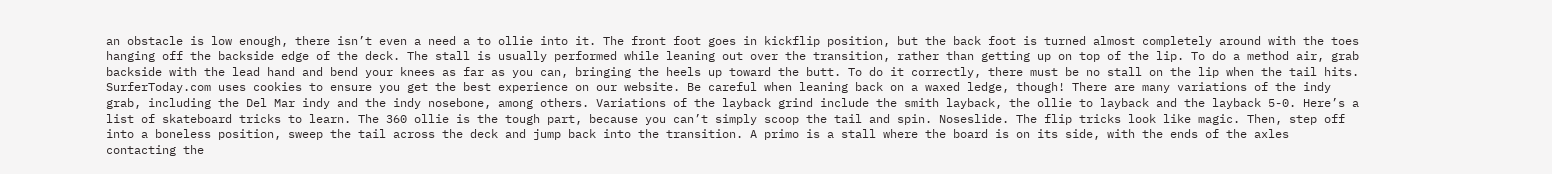an obstacle is low enough, there isn’t even a need a to ollie into it. The front foot goes in kickflip position, but the back foot is turned almost completely around with the toes hanging off the backside edge of the deck. The stall is usually performed while leaning out over the transition, rather than getting up on top of the lip. To do a method air, grab backside with the lead hand and bend your knees as far as you can, bringing the heels up toward the butt. To do it correctly, there must be no stall on the lip when the tail hits. SurferToday.com uses cookies to ensure you get the best experience on our website. Be careful when leaning back on a waxed ledge, though! There are many variations of the indy grab, including the Del Mar indy and the indy nosebone, among others. Variations of the layback grind include the smith layback, the ollie to layback and the layback 5-0. Here’s a list of skateboard tricks to learn. The 360 ollie is the tough part, because you can’t simply scoop the tail and spin. Noseslide. The flip tricks look like magic. Then, step off into a boneless position, sweep the tail across the deck and jump back into the transition. A primo is a stall where the board is on its side, with the ends of the axles contacting the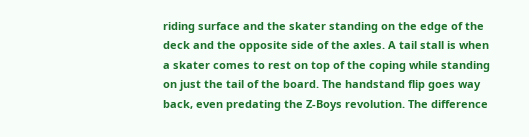riding surface and the skater standing on the edge of the deck and the opposite side of the axles. A tail stall is when a skater comes to rest on top of the coping while standing on just the tail of the board. The handstand flip goes way back, even predating the Z-Boys revolution. The difference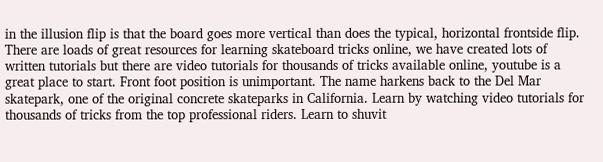in the illusion flip is that the board goes more vertical than does the typical, horizontal frontside flip. There are loads of great resources for learning skateboard tricks online, we have created lots of written tutorials but there are video tutorials for thousands of tricks available online, youtube is a great place to start. Front foot position is unimportant. The name harkens back to the Del Mar skatepark, one of the original concrete skateparks in California. Learn by watching video tutorials for thousands of tricks from the top professional riders. Learn to shuvit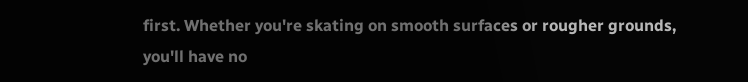first. Whether you're skating on smooth surfaces or rougher grounds, you'll have no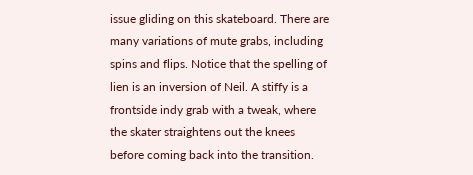issue gliding on this skateboard. There are many variations of mute grabs, including spins and flips. Notice that the spelling of lien is an inversion of Neil. A stiffy is a frontside indy grab with a tweak, where the skater straightens out the knees before coming back into the transition.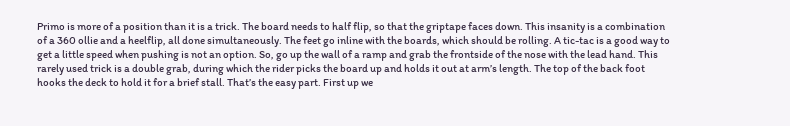Primo is more of a position than it is a trick. The board needs to half flip, so that the griptape faces down. This insanity is a combination of a 360 ollie and a heelflip, all done simultaneously. The feet go inline with the boards, which should be rolling. A tic-tac is a good way to get a little speed when pushing is not an option. So, go up the wall of a ramp and grab the frontside of the nose with the lead hand. This rarely used trick is a double grab, during which the rider picks the board up and holds it out at arm’s length. The top of the back foot hooks the deck to hold it for a brief stall. That’s the easy part. First up we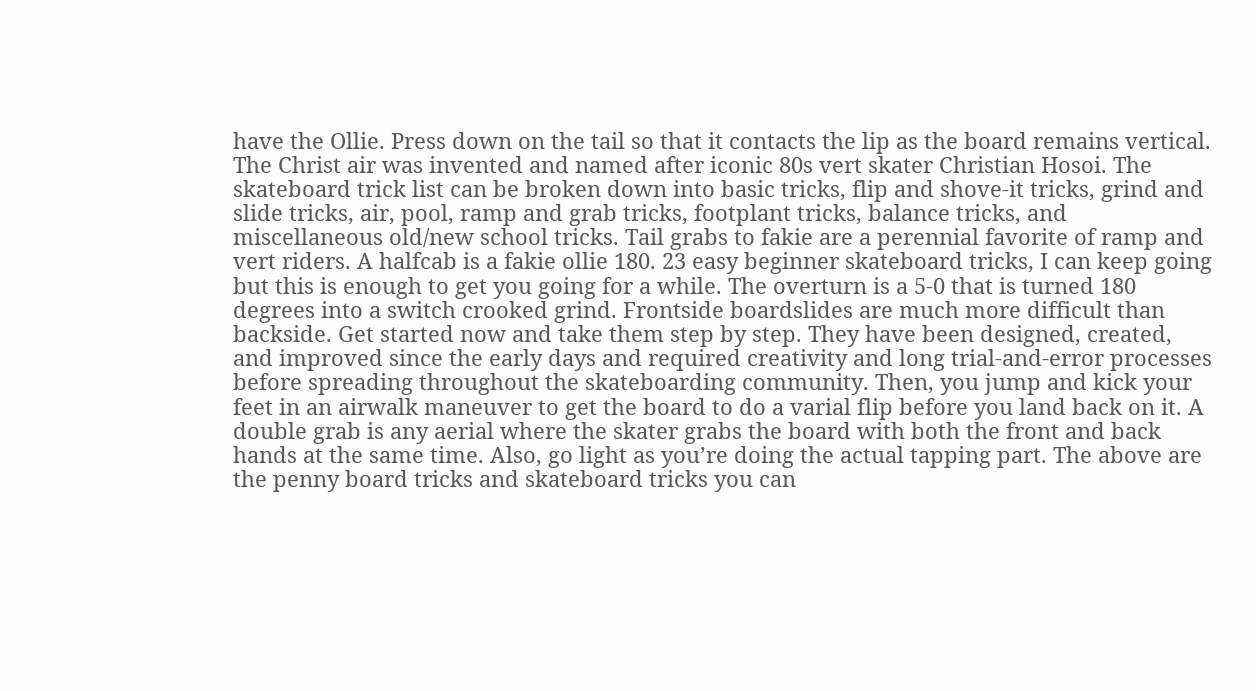have the Ollie. Press down on the tail so that it contacts the lip as the board remains vertical. The Christ air was invented and named after iconic 80s vert skater Christian Hosoi. The skateboard trick list can be broken down into basic tricks, flip and shove-it tricks, grind and slide tricks, air, pool, ramp and grab tricks, footplant tricks, balance tricks, and miscellaneous old/new school tricks. Tail grabs to fakie are a perennial favorite of ramp and vert riders. A halfcab is a fakie ollie 180. 23 easy beginner skateboard tricks, I can keep going but this is enough to get you going for a while. The overturn is a 5-0 that is turned 180 degrees into a switch crooked grind. Frontside boardslides are much more difficult than backside. Get started now and take them step by step. They have been designed, created, and improved since the early days and required creativity and long trial-and-error processes before spreading throughout the skateboarding community. Then, you jump and kick your feet in an airwalk maneuver to get the board to do a varial flip before you land back on it. A double grab is any aerial where the skater grabs the board with both the front and back hands at the same time. Also, go light as you’re doing the actual tapping part. The above are the penny board tricks and skateboard tricks you can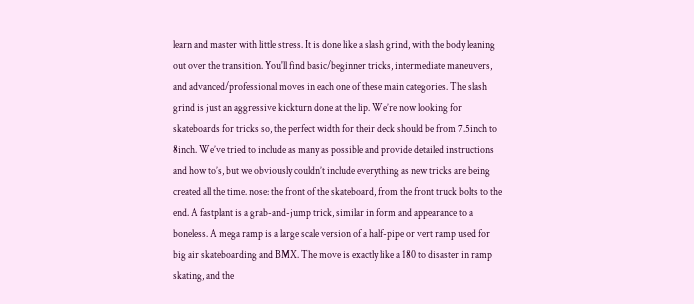learn and master with little stress. It is done like a slash grind, with the body leaning out over the transition. You'll find basic/beginner tricks, intermediate maneuvers, and advanced/professional moves in each one of these main categories. The slash grind is just an aggressive kickturn done at the lip. We’re now looking for skateboards for tricks so, the perfect width for their deck should be from 7.5inch to 8inch. We’ve tried to include as many as possible and provide detailed instructions and how to’s, but we obviously couldn’t include everything as new tricks are being created all the time. nose: the front of the skateboard, from the front truck bolts to the end. A fastplant is a grab-and-jump trick, similar in form and appearance to a boneless. A mega ramp is a large scale version of a half-pipe or vert ramp used for big air skateboarding and BMX. The move is exactly like a 180 to disaster in ramp skating, and the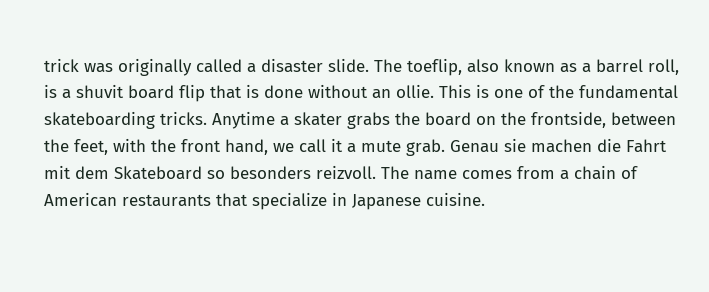trick was originally called a disaster slide. The toeflip, also known as a barrel roll, is a shuvit board flip that is done without an ollie. This is one of the fundamental skateboarding tricks. Anytime a skater grabs the board on the frontside, between the feet, with the front hand, we call it a mute grab. Genau sie machen die Fahrt mit dem Skateboard so besonders reizvoll. The name comes from a chain of American restaurants that specialize in Japanese cuisine.